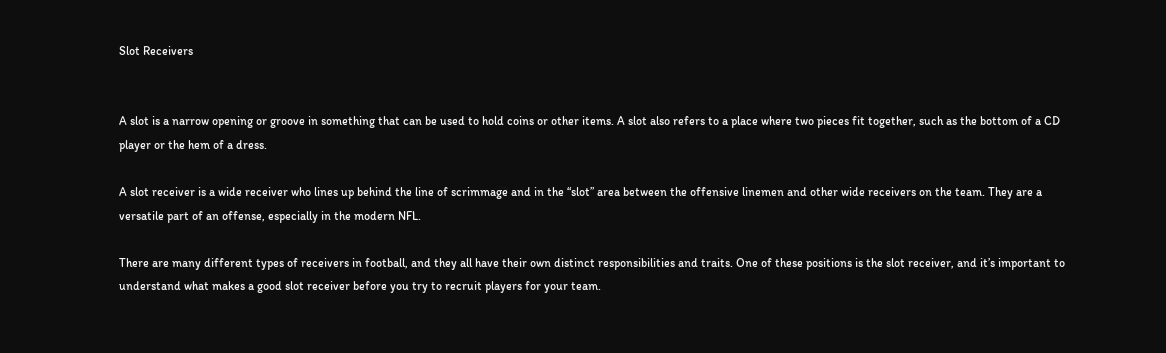Slot Receivers


A slot is a narrow opening or groove in something that can be used to hold coins or other items. A slot also refers to a place where two pieces fit together, such as the bottom of a CD player or the hem of a dress.

A slot receiver is a wide receiver who lines up behind the line of scrimmage and in the “slot” area between the offensive linemen and other wide receivers on the team. They are a versatile part of an offense, especially in the modern NFL.

There are many different types of receivers in football, and they all have their own distinct responsibilities and traits. One of these positions is the slot receiver, and it’s important to understand what makes a good slot receiver before you try to recruit players for your team.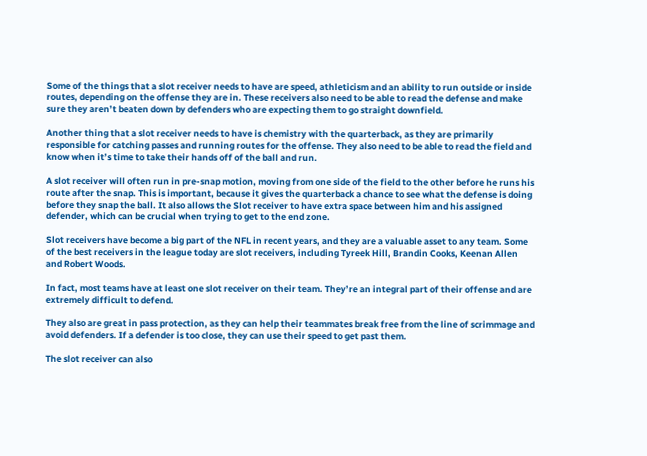Some of the things that a slot receiver needs to have are speed, athleticism and an ability to run outside or inside routes, depending on the offense they are in. These receivers also need to be able to read the defense and make sure they aren’t beaten down by defenders who are expecting them to go straight downfield.

Another thing that a slot receiver needs to have is chemistry with the quarterback, as they are primarily responsible for catching passes and running routes for the offense. They also need to be able to read the field and know when it’s time to take their hands off of the ball and run.

A slot receiver will often run in pre-snap motion, moving from one side of the field to the other before he runs his route after the snap. This is important, because it gives the quarterback a chance to see what the defense is doing before they snap the ball. It also allows the Slot receiver to have extra space between him and his assigned defender, which can be crucial when trying to get to the end zone.

Slot receivers have become a big part of the NFL in recent years, and they are a valuable asset to any team. Some of the best receivers in the league today are slot receivers, including Tyreek Hill, Brandin Cooks, Keenan Allen and Robert Woods.

In fact, most teams have at least one slot receiver on their team. They’re an integral part of their offense and are extremely difficult to defend.

They also are great in pass protection, as they can help their teammates break free from the line of scrimmage and avoid defenders. If a defender is too close, they can use their speed to get past them.

The slot receiver can also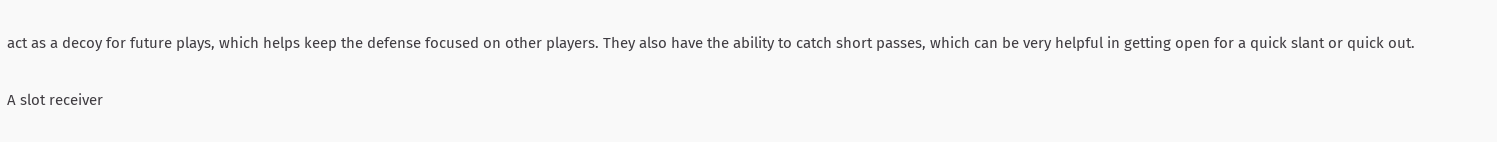act as a decoy for future plays, which helps keep the defense focused on other players. They also have the ability to catch short passes, which can be very helpful in getting open for a quick slant or quick out.

A slot receiver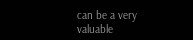can be a very valuable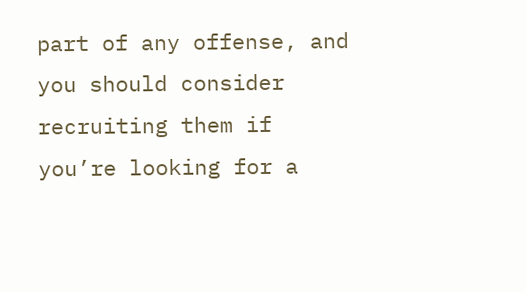part of any offense, and you should consider recruiting them if you’re looking for a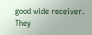good wide receiver. They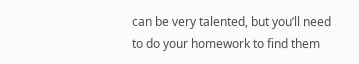can be very talented, but you’ll need to do your homework to find them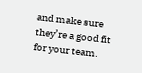and make sure they’re a good fit for your team.